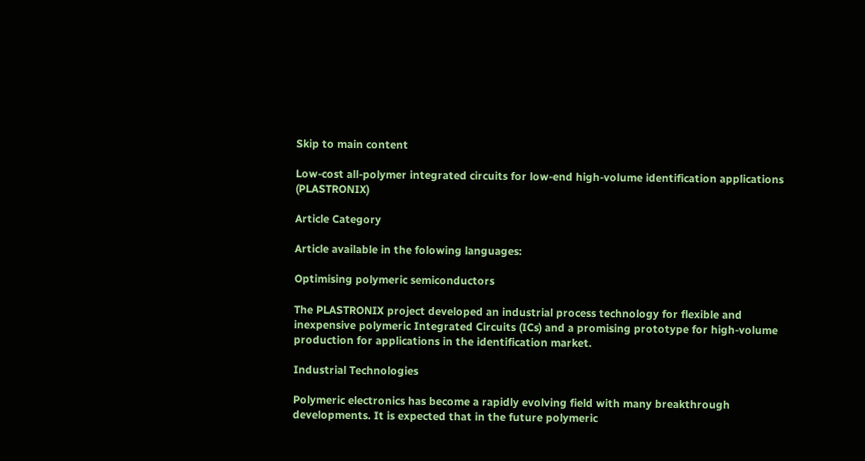Skip to main content

Low-cost all-polymer integrated circuits for low-end high-volume identification applications (PLASTRONIX)

Article Category

Article available in the folowing languages:

Optimising polymeric semiconductors

The PLASTRONIX project developed an industrial process technology for flexible and inexpensive polymeric Integrated Circuits (ICs) and a promising prototype for high-volume production for applications in the identification market.

Industrial Technologies

Polymeric electronics has become a rapidly evolving field with many breakthrough developments. It is expected that in the future polymeric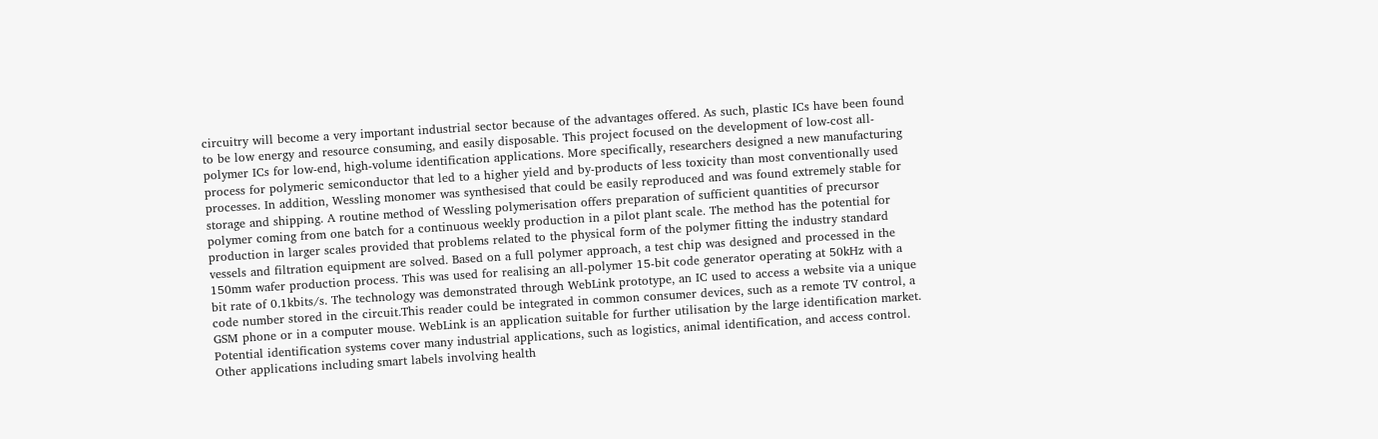circuitry will become a very important industrial sector because of the advantages offered. As such, plastic ICs have been found to be low energy and resource consuming, and easily disposable. This project focused on the development of low-cost all-polymer ICs for low-end, high-volume identification applications. More specifically, researchers designed a new manufacturing process for polymeric semiconductor that led to a higher yield and by-products of less toxicity than most conventionally used processes. In addition, Wessling monomer was synthesised that could be easily reproduced and was found extremely stable for storage and shipping. A routine method of Wessling polymerisation offers preparation of sufficient quantities of precursor polymer coming from one batch for a continuous weekly production in a pilot plant scale. The method has the potential for production in larger scales provided that problems related to the physical form of the polymer fitting the industry standard vessels and filtration equipment are solved. Based on a full polymer approach, a test chip was designed and processed in the 150mm wafer production process. This was used for realising an all-polymer 15-bit code generator operating at 50kHz with a bit rate of 0.1kbits/s. The technology was demonstrated through WebLink prototype, an IC used to access a website via a unique code number stored in the circuit.This reader could be integrated in common consumer devices, such as a remote TV control, a GSM phone or in a computer mouse. WebLink is an application suitable for further utilisation by the large identification market. Potential identification systems cover many industrial applications, such as logistics, animal identification, and access control. Other applications including smart labels involving health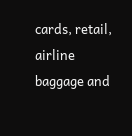cards, retail, airline baggage and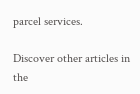parcel services.

Discover other articles in the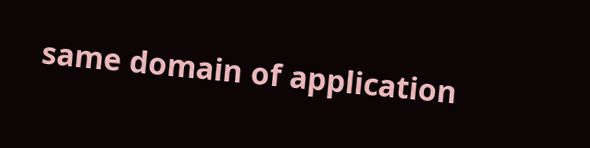same domain of application